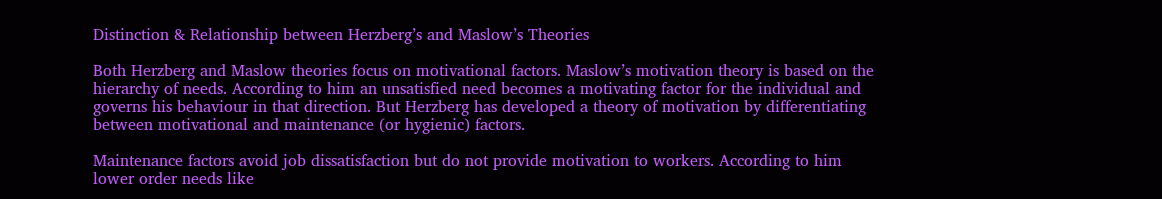Distinction & Relationship between Herzberg’s and Maslow’s Theories

Both Herzberg and Maslow theories focus on motivational factors. Maslow’s motivation theory is based on the hierarchy of needs. According to him an unsatisfied need becomes a motivating factor for the individual and governs his behaviour in that direction. But Herzberg has developed a theory of motivation by differentiating between motivational and maintenance (or hygienic) factors.

Maintenance factors avoid job dissatisfaction but do not provide motivation to workers. According to him lower order needs like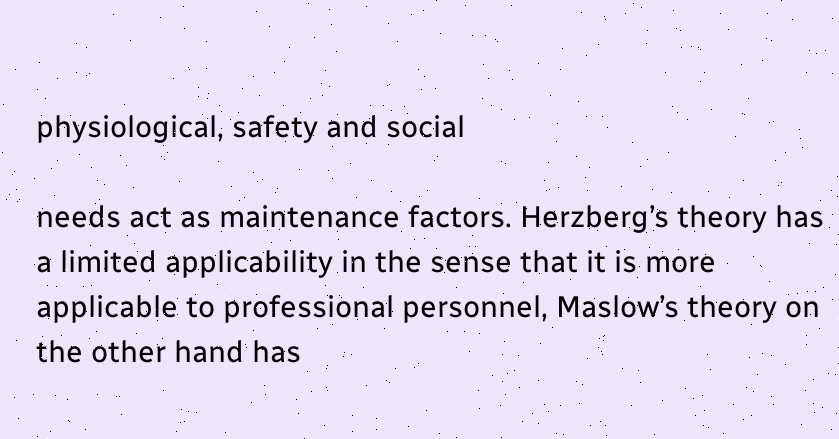physiological, safety and social

needs act as maintenance factors. Herzberg’s theory has a limited applicability in the sense that it is more applicable to professional personnel, Maslow’s theory on the other hand has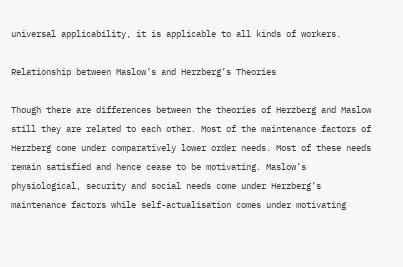universal applicability, it is applicable to all kinds of workers.

Relationship between Maslow’s and Herzberg’s Theories

Though there are differences between the theories of Herzberg and Maslow still they are related to each other. Most of the maintenance factors of Herzberg come under comparatively lower order needs. Most of these needs remain satisfied and hence cease to be motivating. Maslow’s physiological, security and social needs come under Herzberg’s maintenance factors while self-actualisation comes under motivating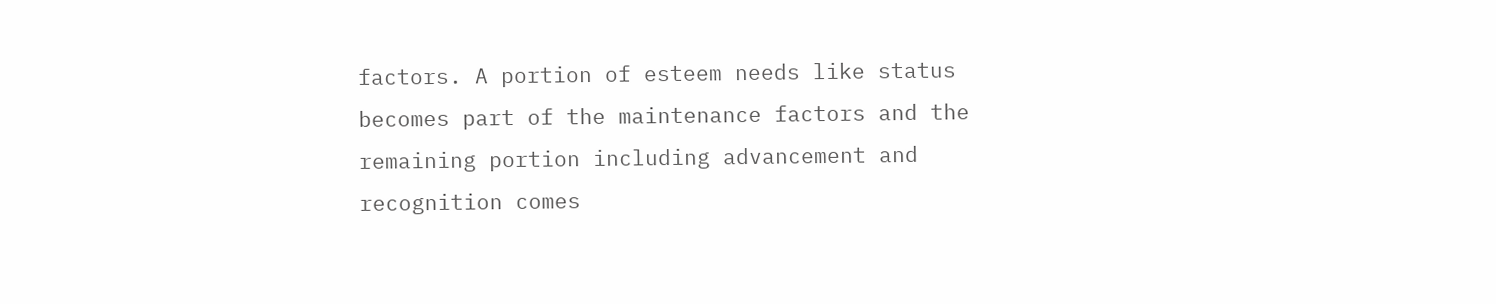factors. A portion of esteem needs like status becomes part of the maintenance factors and the remaining portion including advancement and recognition comes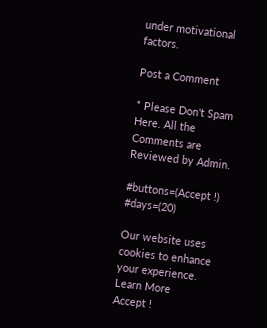under motivational factors.

Post a Comment

* Please Don't Spam Here. All the Comments are Reviewed by Admin.

#buttons=(Accept !) #days=(20)

Our website uses cookies to enhance your experience. Learn More
Accept !